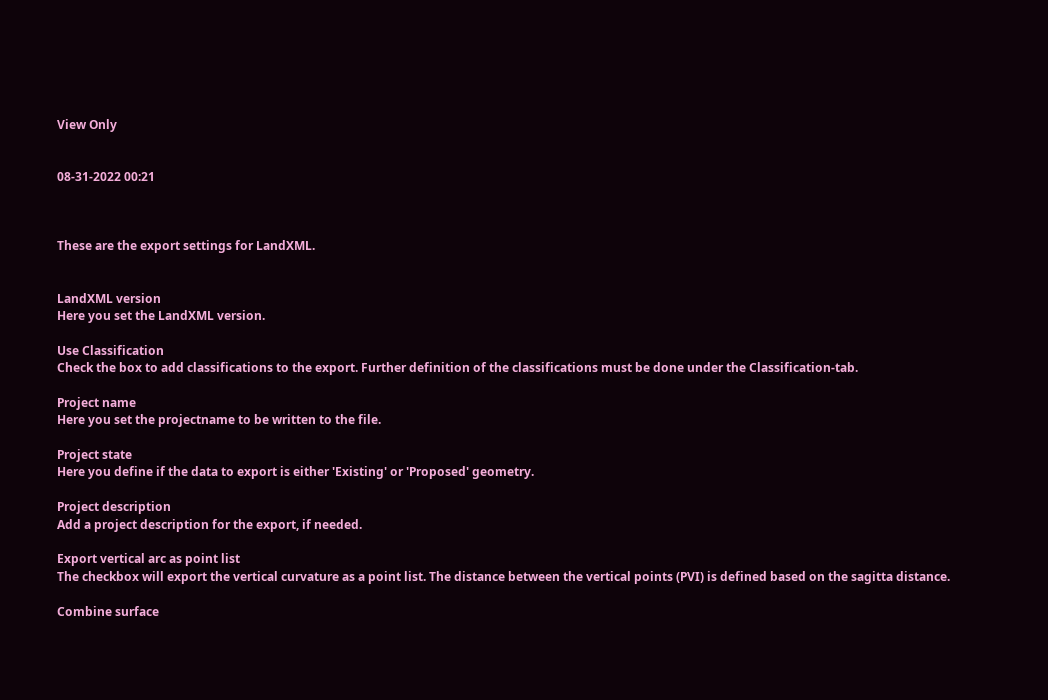View Only


08-31-2022 00:21



These are the export settings for LandXML.


LandXML version
Here you set the LandXML version.

Use Classification
Check the box to add classifications to the export. Further definition of the classifications must be done under the Classification-tab.

Project name
Here you set the projectname to be written to the file.

Project state
Here you define if the data to export is either 'Existing' or 'Proposed' geometry.

Project description
Add a project description for the export, if needed.

Export vertical arc as point list
The checkbox will export the vertical curvature as a point list. The distance between the vertical points (PVI) is defined based on the sagitta distance.

Combine surface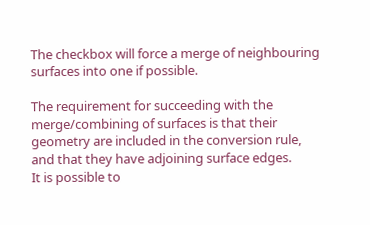The checkbox will force a merge of neighbouring surfaces into one if possible.

The requirement for succeeding with the merge/combining of surfaces is that their geometry are included in the conversion rule, and that they have adjoining surface edges.
It is possible to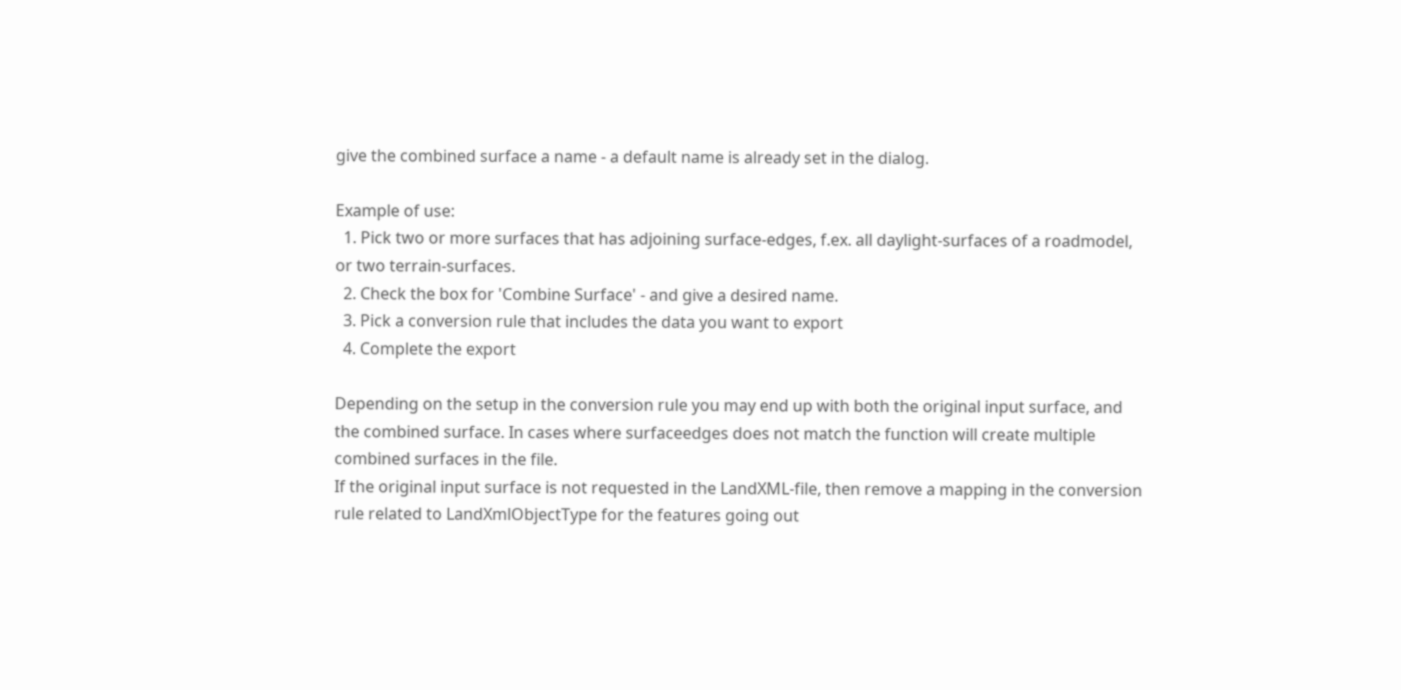give the combined surface a name - a default name is already set in the dialog.

Example of use:
  1. Pick two or more surfaces that has adjoining surface-edges, f.ex. all daylight-surfaces of a roadmodel, or two terrain-surfaces.
  2. Check the box for 'Combine Surface' - and give a desired name.
  3. Pick a conversion rule that includes the data you want to export
  4. Complete the export

Depending on the setup in the conversion rule you may end up with both the original input surface, and the combined surface. In cases where surfaceedges does not match the function will create multiple combined surfaces in the file.
If the original input surface is not requested in the LandXML-file, then remove a mapping in the conversion rule related to LandXmlObjectType for the features going out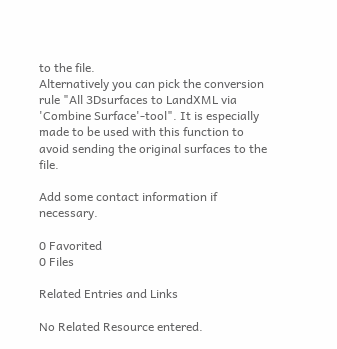to the file.
Alternatively you can pick the conversion rule "All 3Dsurfaces to LandXML via 'Combine Surface'-tool". It is especially made to be used with this function to avoid sending the original surfaces to the file.

Add some contact information if necessary.

0 Favorited
0 Files

Related Entries and Links

No Related Resource entered.